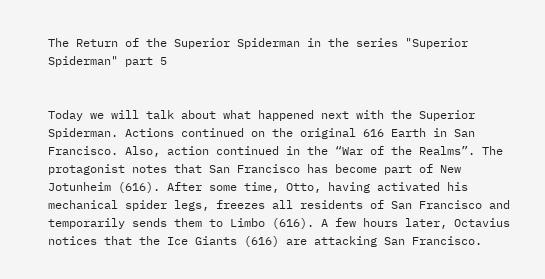The Return of the Superior Spiderman in the series "Superior Spiderman" part 5


Today we will talk about what happened next with the Superior Spiderman. Actions continued on the original 616 Earth in San Francisco. Also, action continued in the “War of the Realms”. The protagonist notes that San Francisco has become part of New Jotunheim (616). After some time, Otto, having activated his mechanical spider legs, freezes all residents of San Francisco and temporarily sends them to Limbo (616). A few hours later, Octavius notices that the Ice Giants (616) are attacking San Francisco.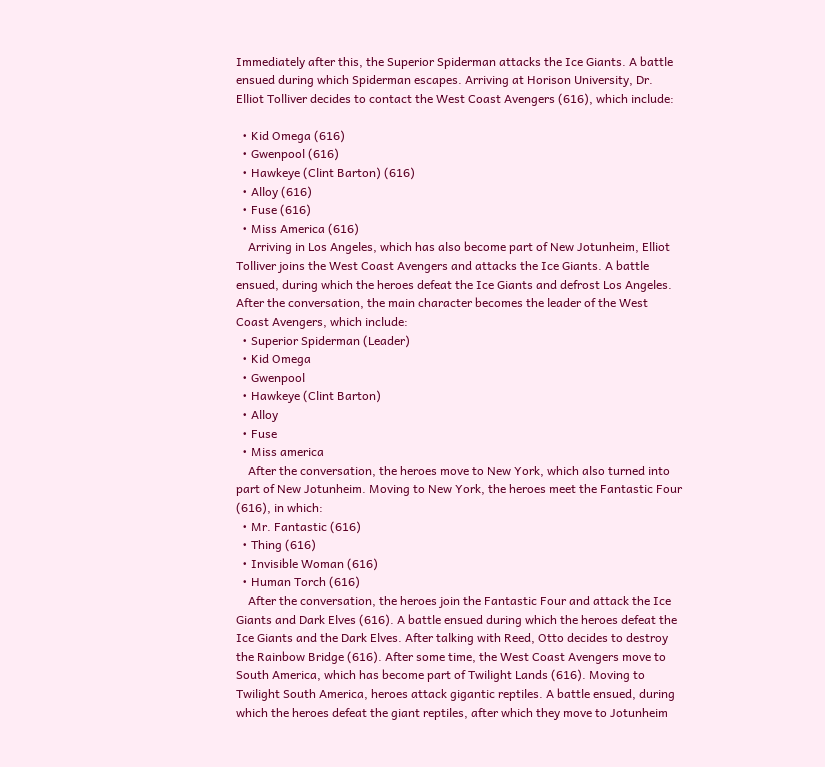Immediately after this, the Superior Spiderman attacks the Ice Giants. A battle ensued during which Spiderman escapes. Arriving at Horison University, Dr. Elliot Tolliver decides to contact the West Coast Avengers (616), which include:

  • Kid Omega (616)
  • Gwenpool (616)
  • Hawkeye (Clint Barton) (616)
  • Alloy (616)
  • Fuse (616)
  • Miss America (616)
    Arriving in Los Angeles, which has also become part of New Jotunheim, Elliot Tolliver joins the West Coast Avengers and attacks the Ice Giants. A battle ensued, during which the heroes defeat the Ice Giants and defrost Los Angeles. After the conversation, the main character becomes the leader of the West Coast Avengers, which include:
  • Superior Spiderman (Leader)
  • Kid Omega
  • Gwenpool
  • Hawkeye (Clint Barton)
  • Alloy
  • Fuse
  • Miss america
    After the conversation, the heroes move to New York, which also turned into part of New Jotunheim. Moving to New York, the heroes meet the Fantastic Four (616), in which:
  • Mr. Fantastic (616)
  • Thing (616)
  • Invisible Woman (616)
  • Human Torch (616)
    After the conversation, the heroes join the Fantastic Four and attack the Ice Giants and Dark Elves (616). A battle ensued during which the heroes defeat the Ice Giants and the Dark Elves. After talking with Reed, Otto decides to destroy the Rainbow Bridge (616). After some time, the West Coast Avengers move to South America, which has become part of Twilight Lands (616). Moving to Twilight South America, heroes attack gigantic reptiles. A battle ensued, during which the heroes defeat the giant reptiles, after which they move to Jotunheim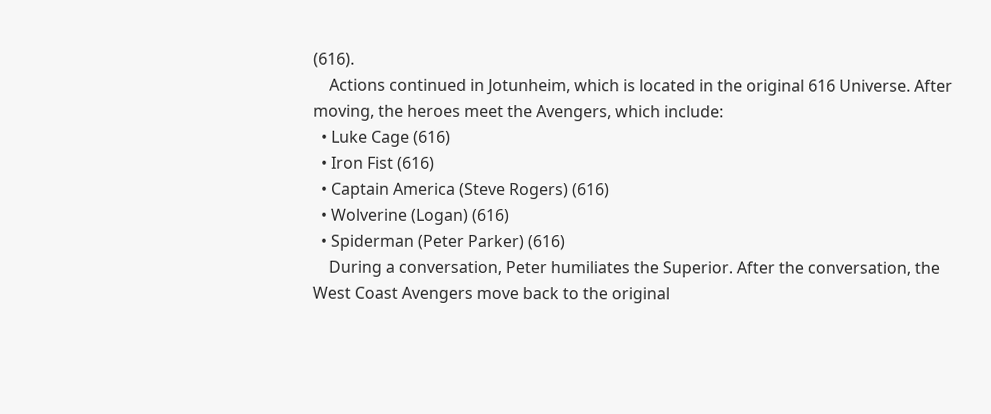(616).
    Actions continued in Jotunheim, which is located in the original 616 Universe. After moving, the heroes meet the Avengers, which include:
  • Luke Cage (616)
  • Iron Fist (616)
  • Captain America (Steve Rogers) (616)
  • Wolverine (Logan) (616)
  • Spiderman (Peter Parker) (616)
    During a conversation, Peter humiliates the Superior. After the conversation, the West Coast Avengers move back to the original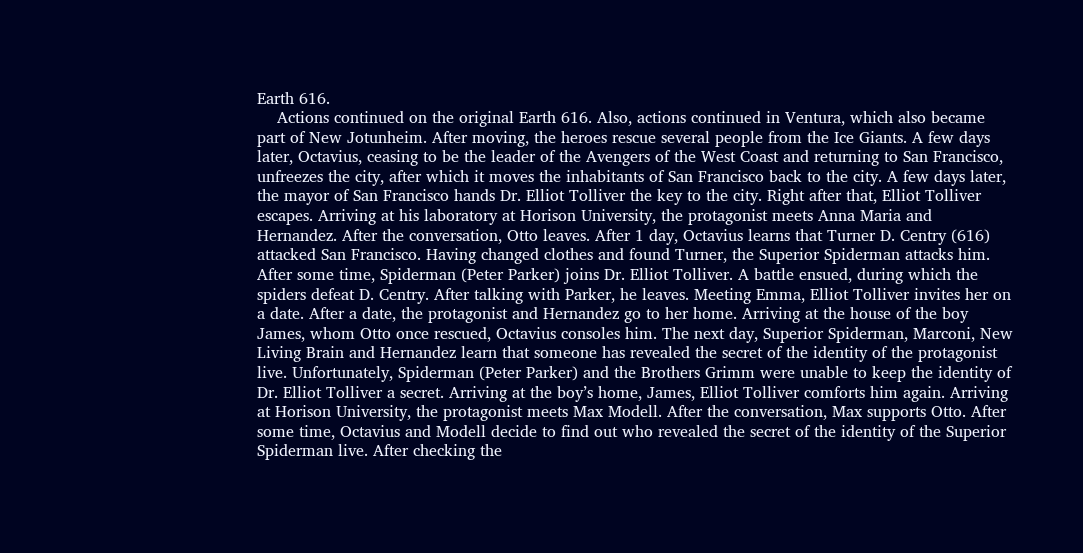Earth 616.
    Actions continued on the original Earth 616. Also, actions continued in Ventura, which also became part of New Jotunheim. After moving, the heroes rescue several people from the Ice Giants. A few days later, Octavius, ceasing to be the leader of the Avengers of the West Coast and returning to San Francisco, unfreezes the city, after which it moves the inhabitants of San Francisco back to the city. A few days later, the mayor of San Francisco hands Dr. Elliot Tolliver the key to the city. Right after that, Elliot Tolliver escapes. Arriving at his laboratory at Horison University, the protagonist meets Anna Maria and Hernandez. After the conversation, Otto leaves. After 1 day, Octavius learns that Turner D. Centry (616) attacked San Francisco. Having changed clothes and found Turner, the Superior Spiderman attacks him. After some time, Spiderman (Peter Parker) joins Dr. Elliot Tolliver. A battle ensued, during which the spiders defeat D. Centry. After talking with Parker, he leaves. Meeting Emma, Elliot Tolliver invites her on a date. After a date, the protagonist and Hernandez go to her home. Arriving at the house of the boy James, whom Otto once rescued, Octavius consoles him. The next day, Superior Spiderman, Marconi, New Living Brain and Hernandez learn that someone has revealed the secret of the identity of the protagonist live. Unfortunately, Spiderman (Peter Parker) and the Brothers Grimm were unable to keep the identity of Dr. Elliot Tolliver a secret. Arriving at the boy’s home, James, Elliot Tolliver comforts him again. Arriving at Horison University, the protagonist meets Max Modell. After the conversation, Max supports Otto. After some time, Octavius and Modell decide to find out who revealed the secret of the identity of the Superior Spiderman live. After checking the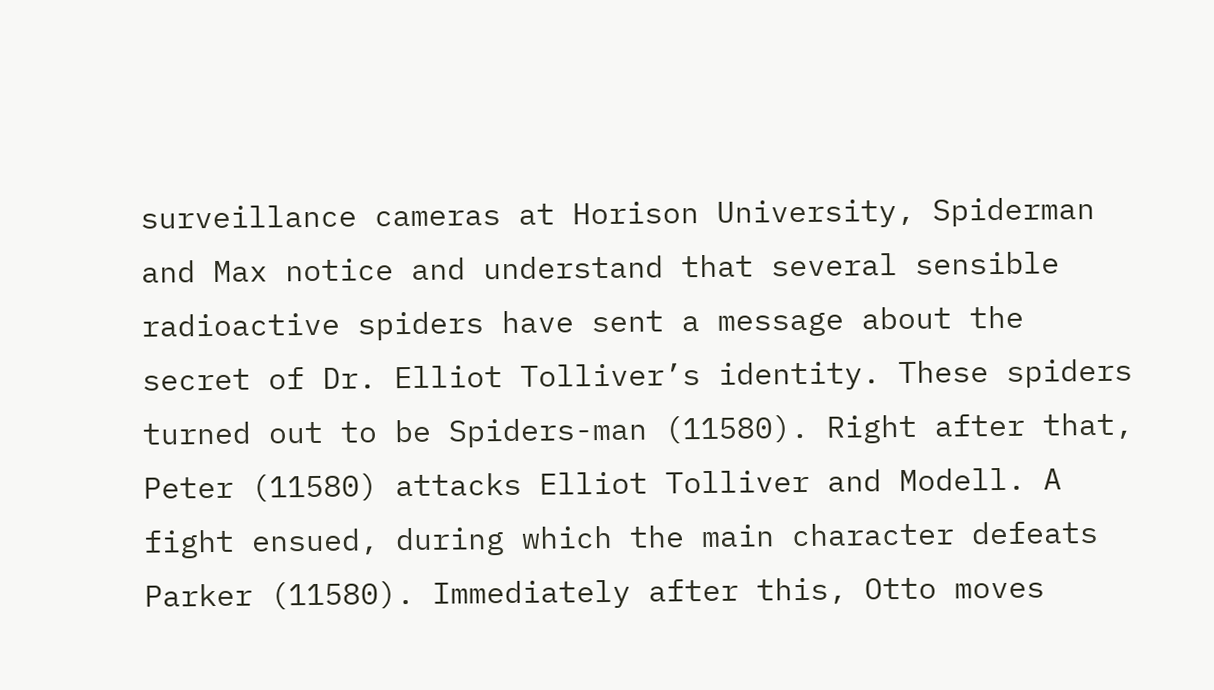surveillance cameras at Horison University, Spiderman and Max notice and understand that several sensible radioactive spiders have sent a message about the secret of Dr. Elliot Tolliver’s identity. These spiders turned out to be Spiders-man (11580). Right after that, Peter (11580) attacks Elliot Tolliver and Modell. A fight ensued, during which the main character defeats Parker (11580). Immediately after this, Otto moves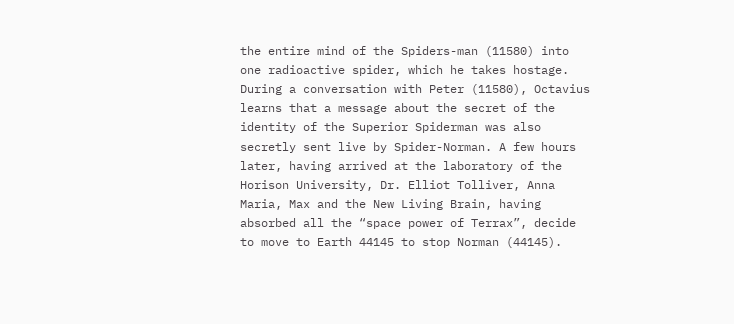the entire mind of the Spiders-man (11580) into one radioactive spider, which he takes hostage. During a conversation with Peter (11580), Octavius learns that a message about the secret of the identity of the Superior Spiderman was also secretly sent live by Spider-Norman. A few hours later, having arrived at the laboratory of the Horison University, Dr. Elliot Tolliver, Anna Maria, Max and the New Living Brain, having absorbed all the “space power of Terrax”, decide to move to Earth 44145 to stop Norman (44145).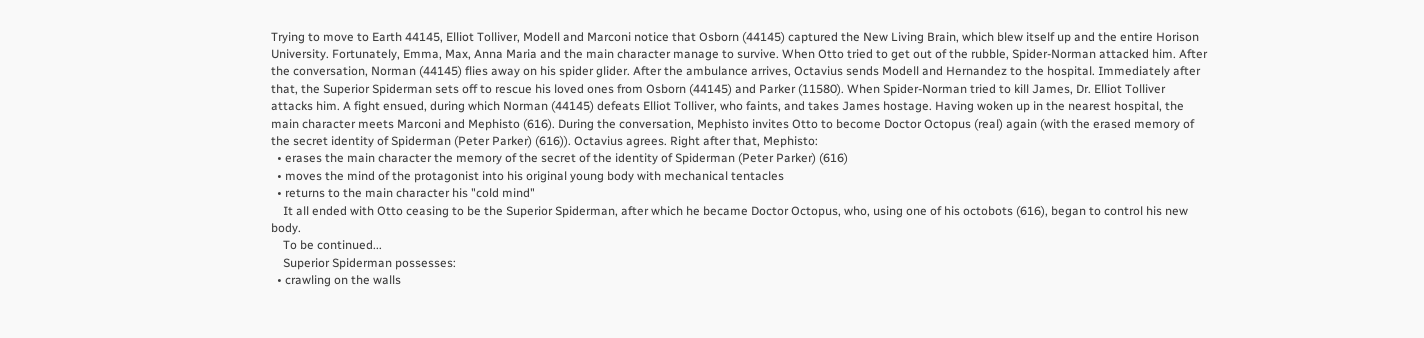Trying to move to Earth 44145, Elliot Tolliver, Modell and Marconi notice that Osborn (44145) captured the New Living Brain, which blew itself up and the entire Horison University. Fortunately, Emma, Max, Anna Maria and the main character manage to survive. When Otto tried to get out of the rubble, Spider-Norman attacked him. After the conversation, Norman (44145) flies away on his spider glider. After the ambulance arrives, Octavius sends Modell and Hernandez to the hospital. Immediately after that, the Superior Spiderman sets off to rescue his loved ones from Osborn (44145) and Parker (11580). When Spider-Norman tried to kill James, Dr. Elliot Tolliver attacks him. A fight ensued, during which Norman (44145) defeats Elliot Tolliver, who faints, and takes James hostage. Having woken up in the nearest hospital, the main character meets Marconi and Mephisto (616). During the conversation, Mephisto invites Otto to become Doctor Octopus (real) again (with the erased memory of the secret identity of Spiderman (Peter Parker) (616)). Octavius agrees. Right after that, Mephisto:
  • erases the main character the memory of the secret of the identity of Spiderman (Peter Parker) (616)
  • moves the mind of the protagonist into his original young body with mechanical tentacles
  • returns to the main character his "cold mind"
    It all ended with Otto ceasing to be the Superior Spiderman, after which he became Doctor Octopus, who, using one of his octobots (616), began to control his new body.
    To be continued...
    Superior Spiderman possesses:
  • crawling on the walls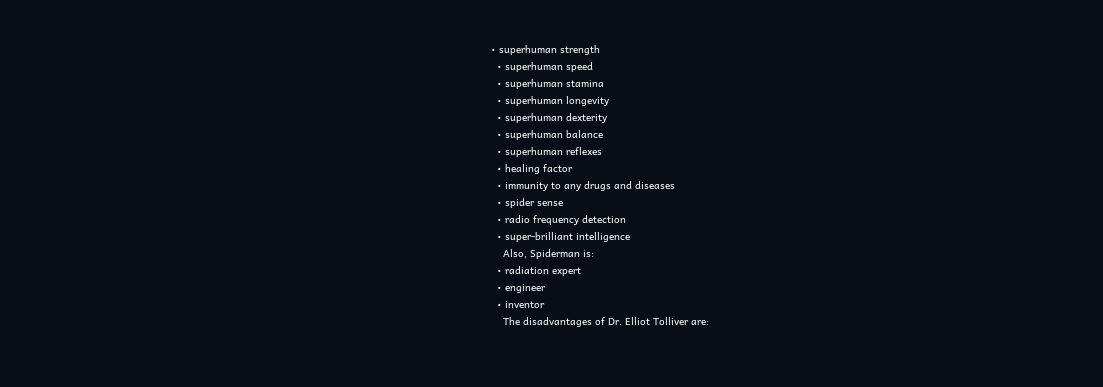• superhuman strength
  • superhuman speed
  • superhuman stamina
  • superhuman longevity
  • superhuman dexterity
  • superhuman balance
  • superhuman reflexes
  • healing factor
  • immunity to any drugs and diseases
  • spider sense
  • radio frequency detection
  • super-brilliant intelligence
    Also, Spiderman is:
  • radiation expert
  • engineer
  • inventor
    The disadvantages of Dr. Elliot Tolliver are: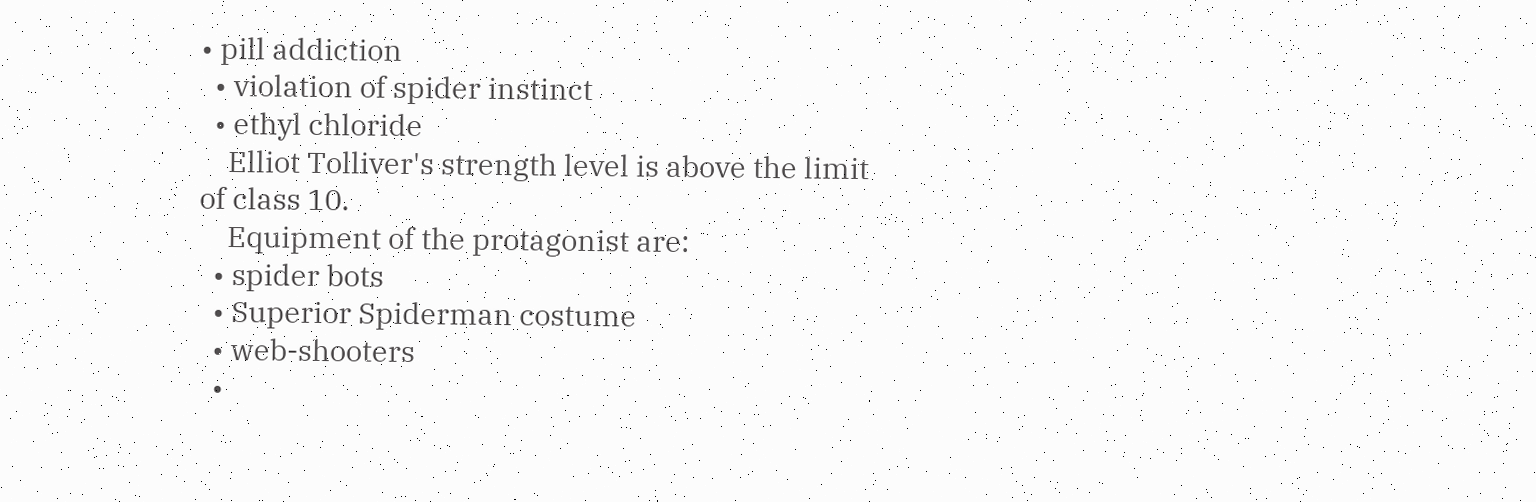• pill addiction
  • violation of spider instinct
  • ethyl chloride
    Elliot Tolliver's strength level is above the limit of class 10.
    Equipment of the protagonist are:
  • spider bots
  • Superior Spiderman costume
  • web-shooters
  •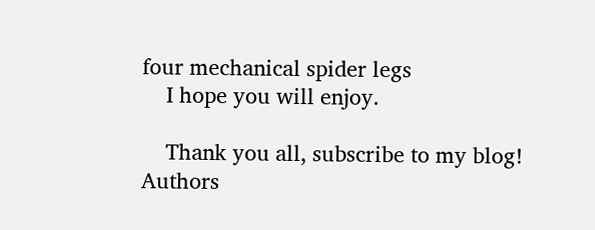four mechanical spider legs
    I hope you will enjoy.

    Thank you all, subscribe to my blog!
Authors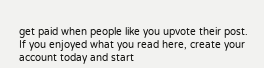get paid when people like you upvote their post.
If you enjoyed what you read here, create your account today and start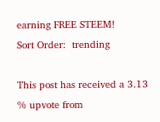earning FREE STEEM!
Sort Order:  trending

This post has received a 3.13 % upvote from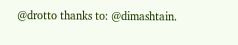@drotto thanks to: @dimashtain.